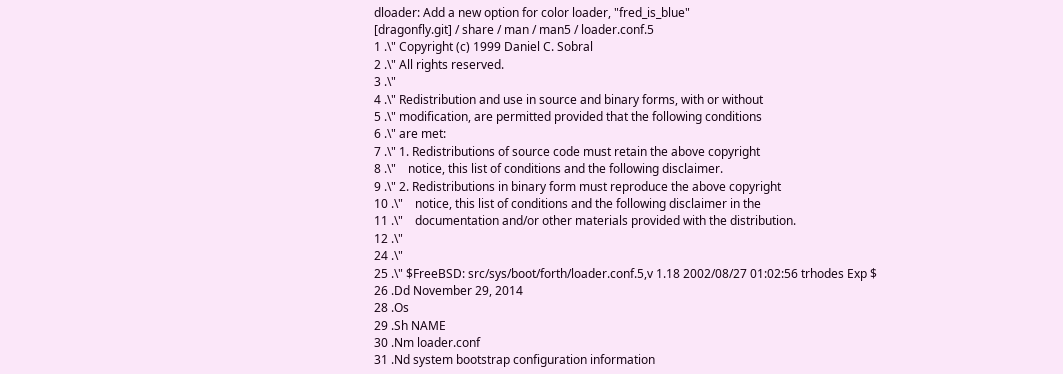dloader: Add a new option for color loader, "fred_is_blue"
[dragonfly.git] / share / man / man5 / loader.conf.5
1 .\" Copyright (c) 1999 Daniel C. Sobral
2 .\" All rights reserved.
3 .\"
4 .\" Redistribution and use in source and binary forms, with or without
5 .\" modification, are permitted provided that the following conditions
6 .\" are met:
7 .\" 1. Redistributions of source code must retain the above copyright
8 .\"    notice, this list of conditions and the following disclaimer.
9 .\" 2. Redistributions in binary form must reproduce the above copyright
10 .\"    notice, this list of conditions and the following disclaimer in the
11 .\"    documentation and/or other materials provided with the distribution.
12 .\"
24 .\"
25 .\" $FreeBSD: src/sys/boot/forth/loader.conf.5,v 1.18 2002/08/27 01:02:56 trhodes Exp $
26 .Dd November 29, 2014
28 .Os
29 .Sh NAME
30 .Nm loader.conf
31 .Nd system bootstrap configuration information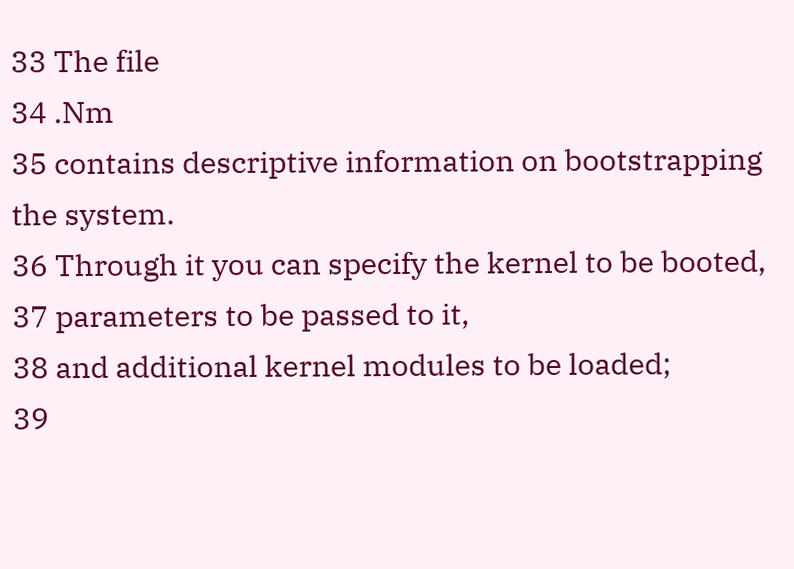33 The file
34 .Nm
35 contains descriptive information on bootstrapping the system.
36 Through it you can specify the kernel to be booted,
37 parameters to be passed to it,
38 and additional kernel modules to be loaded;
39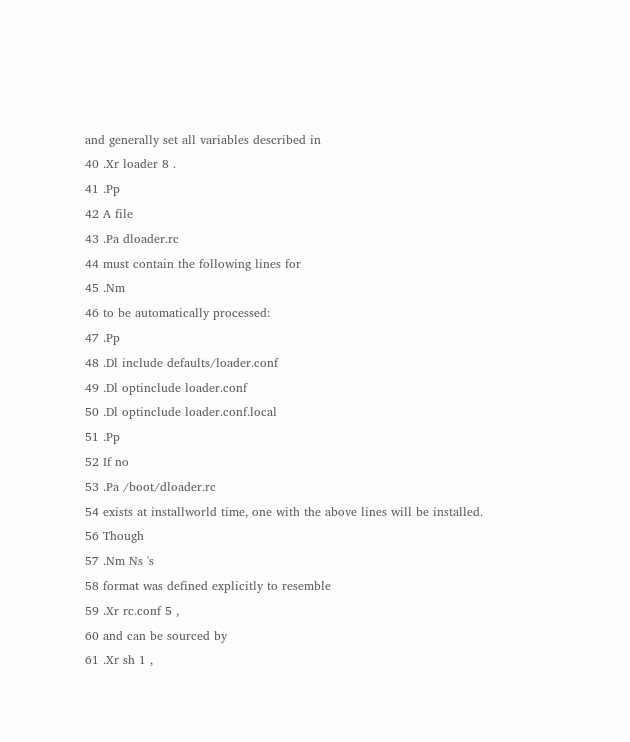and generally set all variables described in
40 .Xr loader 8 .
41 .Pp
42 A file
43 .Pa dloader.rc
44 must contain the following lines for
45 .Nm
46 to be automatically processed:
47 .Pp
48 .Dl include defaults/loader.conf
49 .Dl optinclude loader.conf
50 .Dl optinclude loader.conf.local
51 .Pp
52 If no
53 .Pa /boot/dloader.rc
54 exists at installworld time, one with the above lines will be installed.
56 Though
57 .Nm Ns 's
58 format was defined explicitly to resemble
59 .Xr rc.conf 5 ,
60 and can be sourced by
61 .Xr sh 1 ,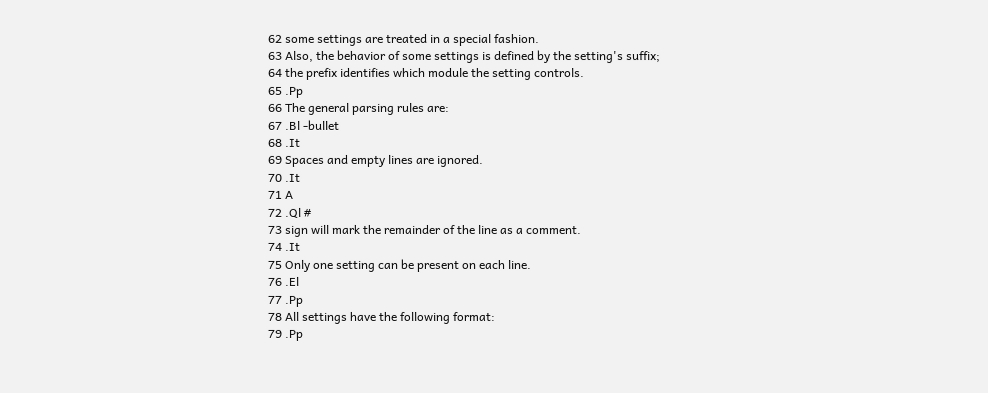62 some settings are treated in a special fashion.
63 Also, the behavior of some settings is defined by the setting's suffix;
64 the prefix identifies which module the setting controls.
65 .Pp
66 The general parsing rules are:
67 .Bl -bullet
68 .It
69 Spaces and empty lines are ignored.
70 .It
71 A
72 .Ql #
73 sign will mark the remainder of the line as a comment.
74 .It
75 Only one setting can be present on each line.
76 .El
77 .Pp
78 All settings have the following format:
79 .Pp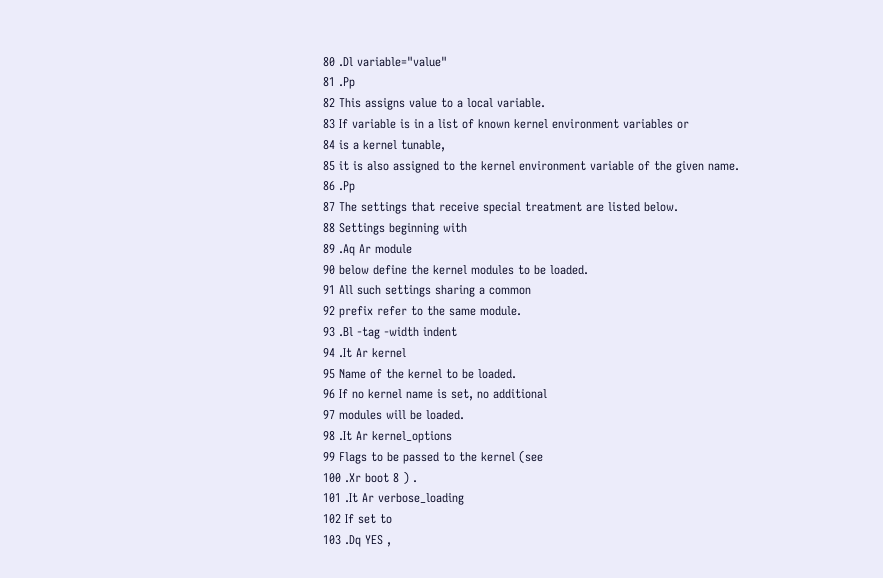80 .Dl variable="value"
81 .Pp
82 This assigns value to a local variable.
83 If variable is in a list of known kernel environment variables or
84 is a kernel tunable,
85 it is also assigned to the kernel environment variable of the given name.
86 .Pp
87 The settings that receive special treatment are listed below.
88 Settings beginning with
89 .Aq Ar module
90 below define the kernel modules to be loaded.
91 All such settings sharing a common
92 prefix refer to the same module.
93 .Bl -tag -width indent
94 .It Ar kernel
95 Name of the kernel to be loaded.
96 If no kernel name is set, no additional
97 modules will be loaded.
98 .It Ar kernel_options
99 Flags to be passed to the kernel (see
100 .Xr boot 8 ) .
101 .It Ar verbose_loading
102 If set to
103 .Dq YES ,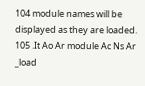104 module names will be displayed as they are loaded.
105 .It Ao Ar module Ac Ns Ar _load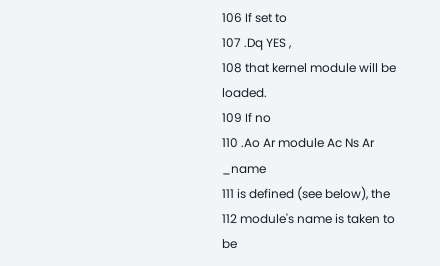106 If set to
107 .Dq YES ,
108 that kernel module will be loaded.
109 If no
110 .Ao Ar module Ac Ns Ar _name
111 is defined (see below), the
112 module's name is taken to be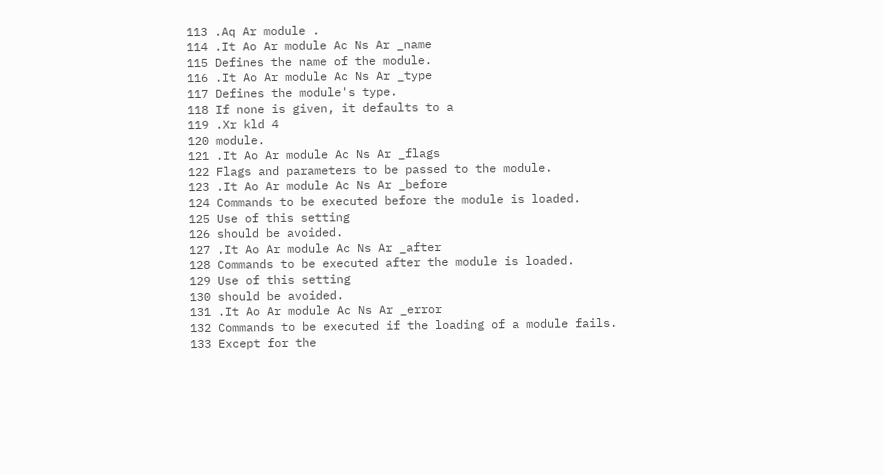113 .Aq Ar module .
114 .It Ao Ar module Ac Ns Ar _name
115 Defines the name of the module.
116 .It Ao Ar module Ac Ns Ar _type
117 Defines the module's type.
118 If none is given, it defaults to a
119 .Xr kld 4
120 module.
121 .It Ao Ar module Ac Ns Ar _flags
122 Flags and parameters to be passed to the module.
123 .It Ao Ar module Ac Ns Ar _before
124 Commands to be executed before the module is loaded.
125 Use of this setting
126 should be avoided.
127 .It Ao Ar module Ac Ns Ar _after
128 Commands to be executed after the module is loaded.
129 Use of this setting
130 should be avoided.
131 .It Ao Ar module Ac Ns Ar _error
132 Commands to be executed if the loading of a module fails.
133 Except for the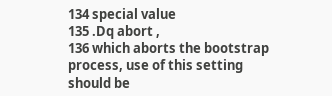134 special value
135 .Dq abort ,
136 which aborts the bootstrap process, use of this setting should be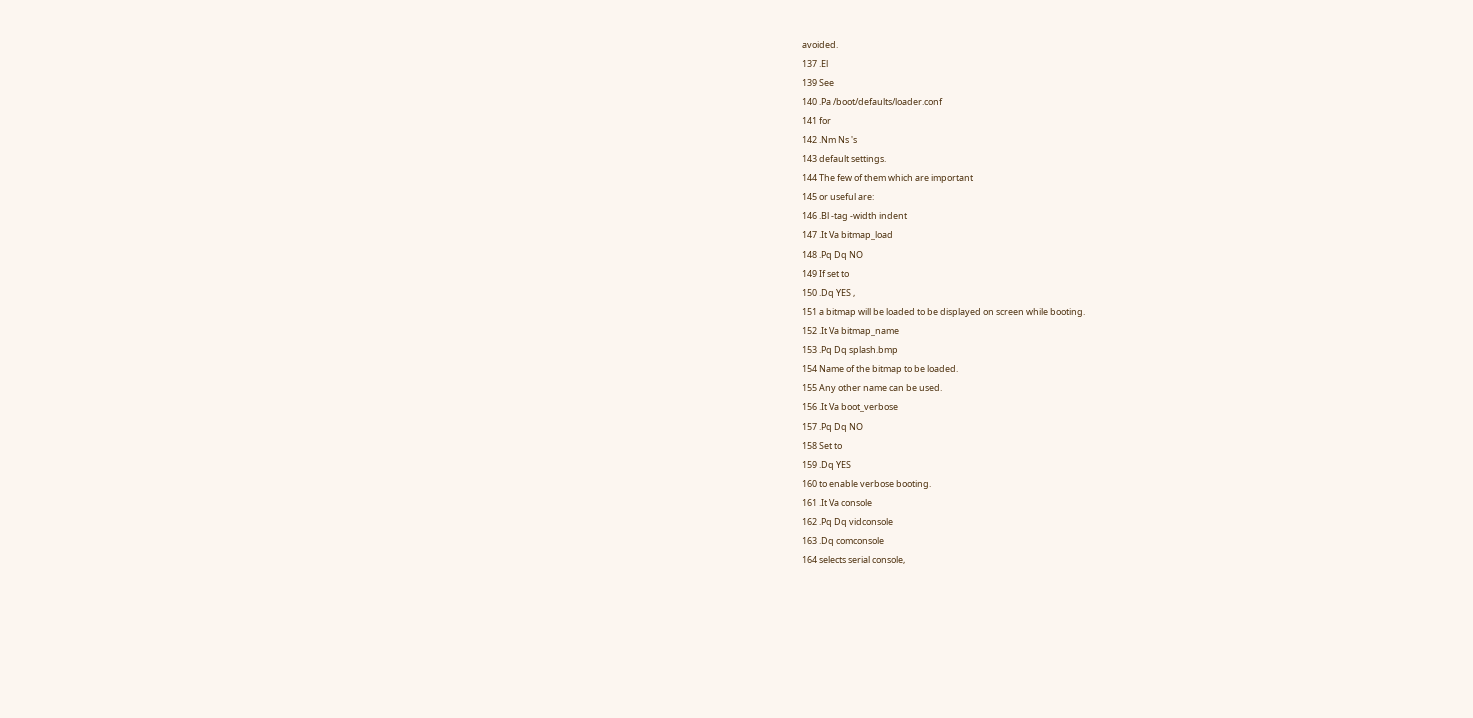avoided.
137 .El
139 See
140 .Pa /boot/defaults/loader.conf
141 for
142 .Nm Ns 's
143 default settings.
144 The few of them which are important
145 or useful are:
146 .Bl -tag -width indent
147 .It Va bitmap_load
148 .Pq Dq NO
149 If set to
150 .Dq YES ,
151 a bitmap will be loaded to be displayed on screen while booting.
152 .It Va bitmap_name
153 .Pq Dq splash.bmp
154 Name of the bitmap to be loaded.
155 Any other name can be used.
156 .It Va boot_verbose
157 .Pq Dq NO
158 Set to
159 .Dq YES
160 to enable verbose booting.
161 .It Va console
162 .Pq Dq vidconsole
163 .Dq comconsole
164 selects serial console,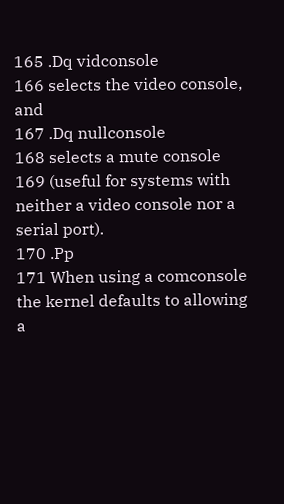165 .Dq vidconsole
166 selects the video console, and
167 .Dq nullconsole
168 selects a mute console
169 (useful for systems with neither a video console nor a serial port).
170 .Pp
171 When using a comconsole the kernel defaults to allowing a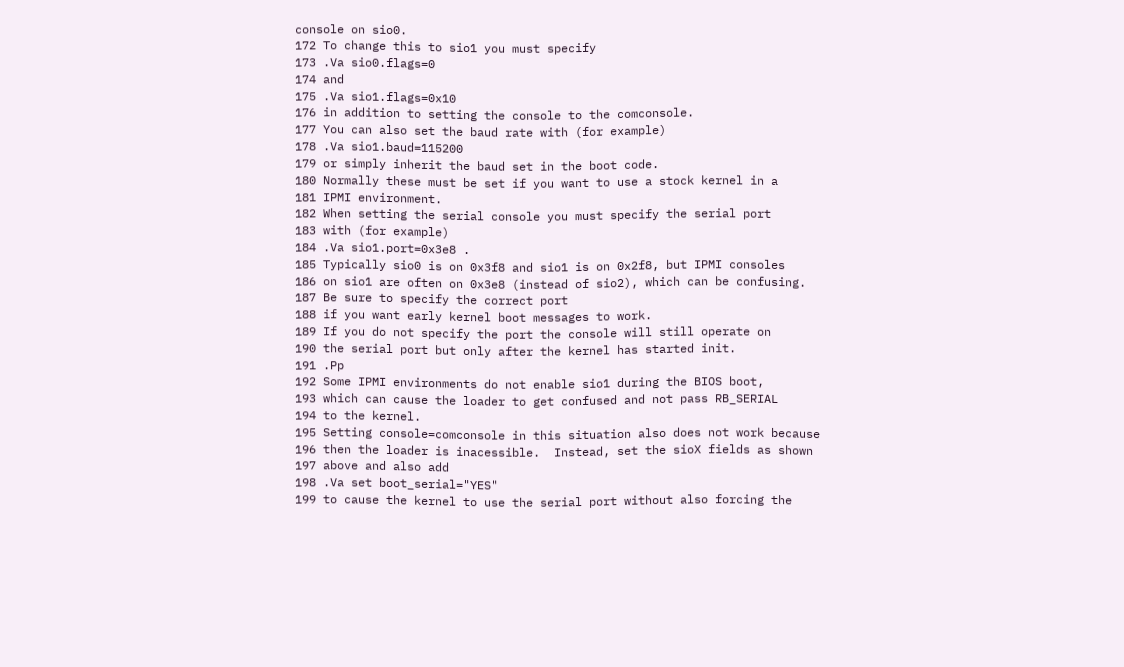console on sio0.
172 To change this to sio1 you must specify
173 .Va sio0.flags=0
174 and
175 .Va sio1.flags=0x10
176 in addition to setting the console to the comconsole.
177 You can also set the baud rate with (for example)
178 .Va sio1.baud=115200
179 or simply inherit the baud set in the boot code.
180 Normally these must be set if you want to use a stock kernel in a
181 IPMI environment.
182 When setting the serial console you must specify the serial port
183 with (for example)
184 .Va sio1.port=0x3e8 .
185 Typically sio0 is on 0x3f8 and sio1 is on 0x2f8, but IPMI consoles
186 on sio1 are often on 0x3e8 (instead of sio2), which can be confusing.
187 Be sure to specify the correct port
188 if you want early kernel boot messages to work.
189 If you do not specify the port the console will still operate on
190 the serial port but only after the kernel has started init.
191 .Pp
192 Some IPMI environments do not enable sio1 during the BIOS boot,
193 which can cause the loader to get confused and not pass RB_SERIAL
194 to the kernel.
195 Setting console=comconsole in this situation also does not work because
196 then the loader is inacessible.  Instead, set the sioX fields as shown
197 above and also add
198 .Va set boot_serial="YES"
199 to cause the kernel to use the serial port without also forcing the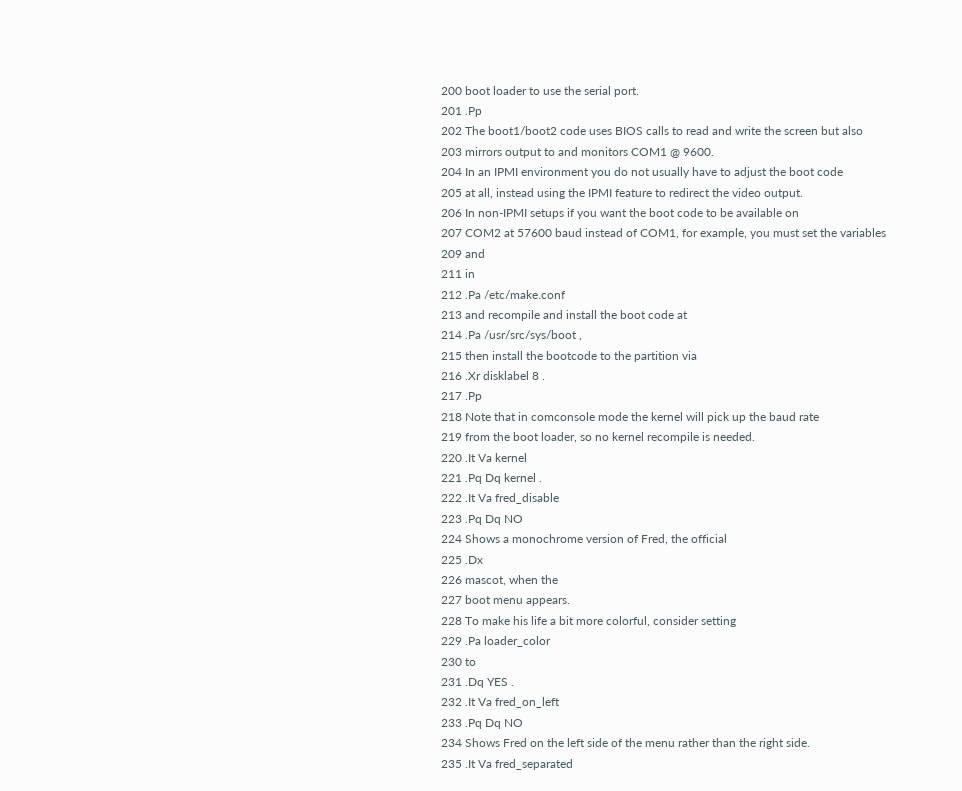200 boot loader to use the serial port.
201 .Pp
202 The boot1/boot2 code uses BIOS calls to read and write the screen but also
203 mirrors output to and monitors COM1 @ 9600.
204 In an IPMI environment you do not usually have to adjust the boot code
205 at all, instead using the IPMI feature to redirect the video output.
206 In non-IPMI setups if you want the boot code to be available on
207 COM2 at 57600 baud instead of COM1, for example, you must set the variables
209 and
211 in
212 .Pa /etc/make.conf
213 and recompile and install the boot code at
214 .Pa /usr/src/sys/boot ,
215 then install the bootcode to the partition via
216 .Xr disklabel 8 .
217 .Pp
218 Note that in comconsole mode the kernel will pick up the baud rate
219 from the boot loader, so no kernel recompile is needed.
220 .It Va kernel
221 .Pq Dq kernel .
222 .It Va fred_disable
223 .Pq Dq NO
224 Shows a monochrome version of Fred, the official
225 .Dx
226 mascot, when the
227 boot menu appears.
228 To make his life a bit more colorful, consider setting
229 .Pa loader_color
230 to
231 .Dq YES .
232 .It Va fred_on_left
233 .Pq Dq NO
234 Shows Fred on the left side of the menu rather than the right side.
235 .It Va fred_separated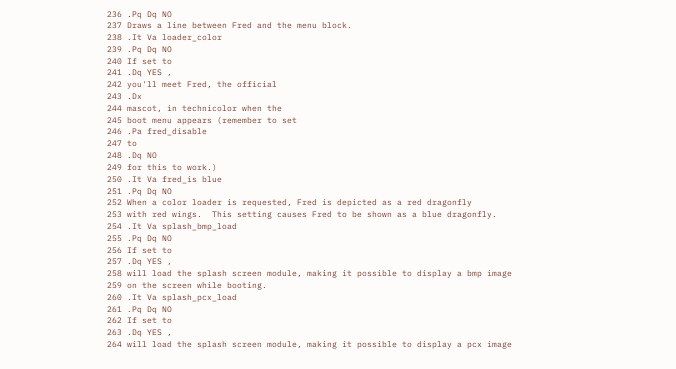236 .Pq Dq NO
237 Draws a line between Fred and the menu block.
238 .It Va loader_color
239 .Pq Dq NO
240 If set to
241 .Dq YES ,
242 you'll meet Fred, the official
243 .Dx
244 mascot, in technicolor when the
245 boot menu appears (remember to set
246 .Pa fred_disable
247 to
248 .Dq NO
249 for this to work.)
250 .It Va fred_is blue
251 .Pq Dq NO
252 When a color loader is requested, Fred is depicted as a red dragonfly
253 with red wings.  This setting causes Fred to be shown as a blue dragonfly.
254 .It Va splash_bmp_load
255 .Pq Dq NO
256 If set to
257 .Dq YES ,
258 will load the splash screen module, making it possible to display a bmp image
259 on the screen while booting.
260 .It Va splash_pcx_load
261 .Pq Dq NO
262 If set to
263 .Dq YES ,
264 will load the splash screen module, making it possible to display a pcx image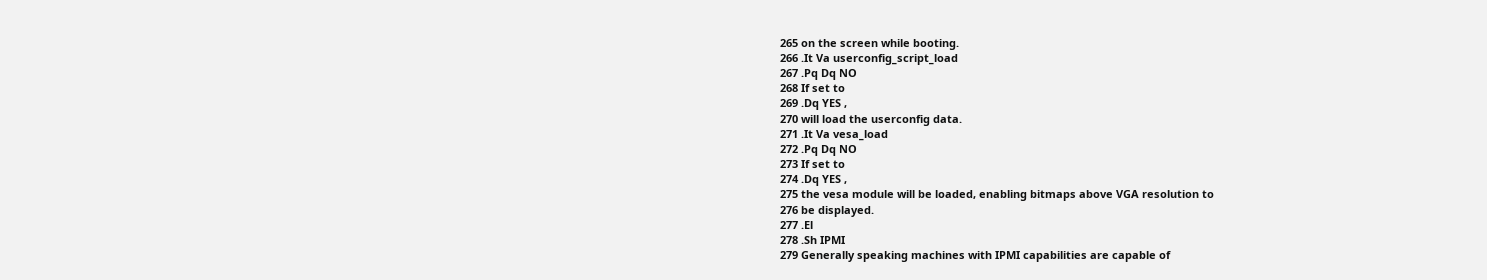265 on the screen while booting.
266 .It Va userconfig_script_load
267 .Pq Dq NO
268 If set to
269 .Dq YES ,
270 will load the userconfig data.
271 .It Va vesa_load
272 .Pq Dq NO
273 If set to
274 .Dq YES ,
275 the vesa module will be loaded, enabling bitmaps above VGA resolution to
276 be displayed.
277 .El
278 .Sh IPMI
279 Generally speaking machines with IPMI capabilities are capable of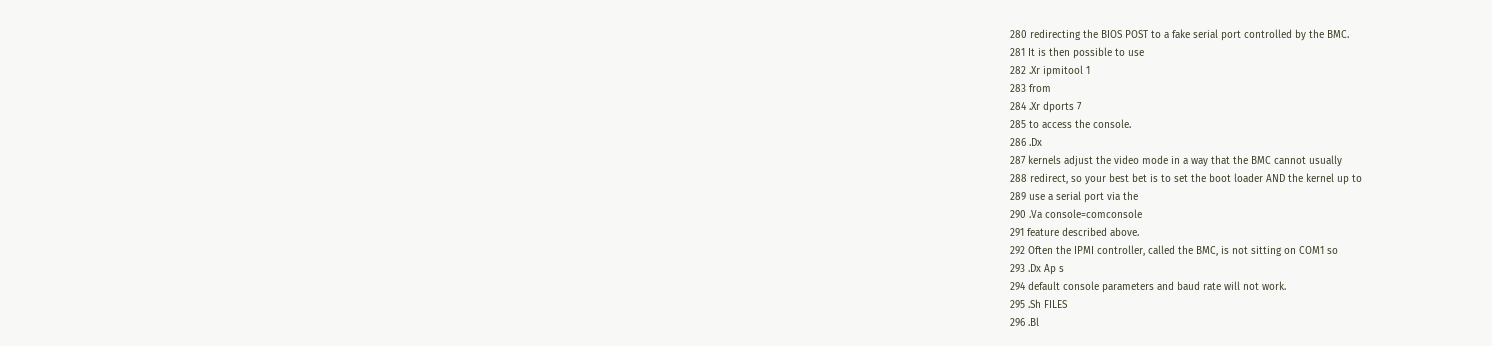280 redirecting the BIOS POST to a fake serial port controlled by the BMC.
281 It is then possible to use
282 .Xr ipmitool 1
283 from
284 .Xr dports 7
285 to access the console.
286 .Dx
287 kernels adjust the video mode in a way that the BMC cannot usually
288 redirect, so your best bet is to set the boot loader AND the kernel up to
289 use a serial port via the
290 .Va console=comconsole
291 feature described above.
292 Often the IPMI controller, called the BMC, is not sitting on COM1 so
293 .Dx Ap s
294 default console parameters and baud rate will not work.
295 .Sh FILES
296 .Bl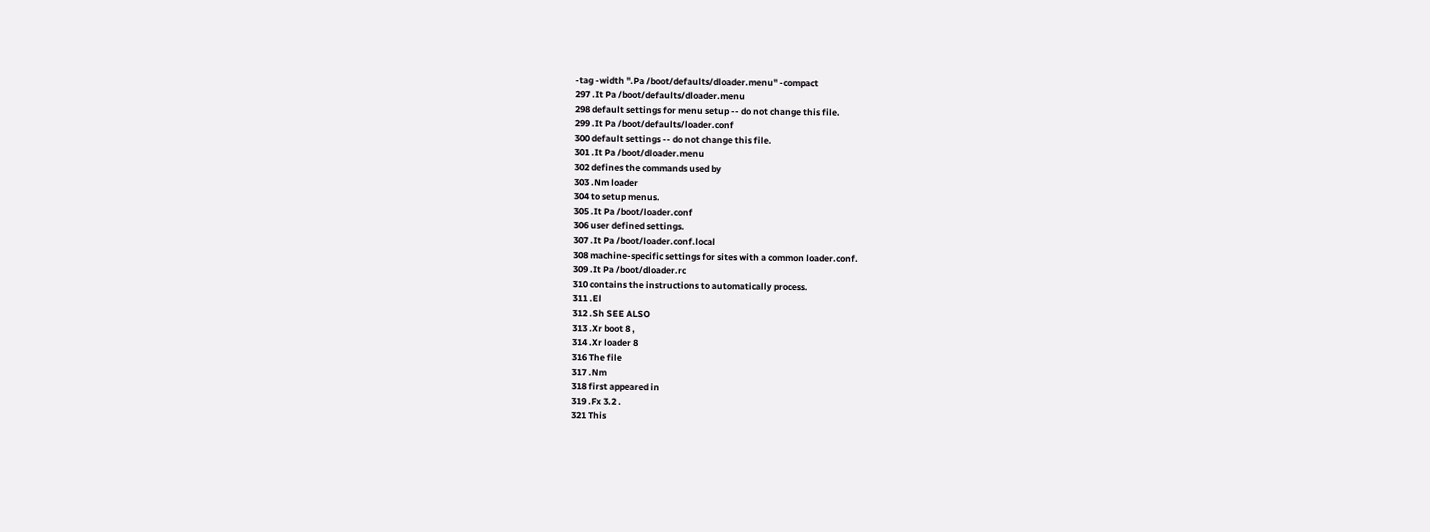-tag -width ".Pa /boot/defaults/dloader.menu" -compact
297 .It Pa /boot/defaults/dloader.menu
298 default settings for menu setup -- do not change this file.
299 .It Pa /boot/defaults/loader.conf
300 default settings -- do not change this file.
301 .It Pa /boot/dloader.menu
302 defines the commands used by
303 .Nm loader
304 to setup menus.
305 .It Pa /boot/loader.conf
306 user defined settings.
307 .It Pa /boot/loader.conf.local
308 machine-specific settings for sites with a common loader.conf.
309 .It Pa /boot/dloader.rc
310 contains the instructions to automatically process.
311 .El
312 .Sh SEE ALSO
313 .Xr boot 8 ,
314 .Xr loader 8
316 The file
317 .Nm
318 first appeared in
319 .Fx 3.2 .
321 This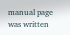manual page was written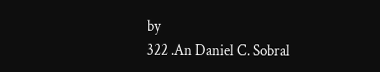by
322 .An Daniel C. Sobral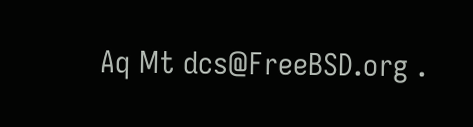Aq Mt dcs@FreeBSD.org .